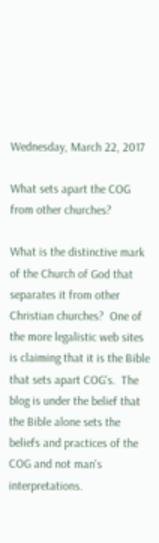Wednesday, March 22, 2017

What sets apart the COG from other churches?

What is the distinctive mark of the Church of God that separates it from other Christian churches?  One of the more legalistic web sites is claiming that it is the Bible that sets apart COG's.  The blog is under the belief that the Bible alone sets the beliefs and practices of the COG and not man's interpretations.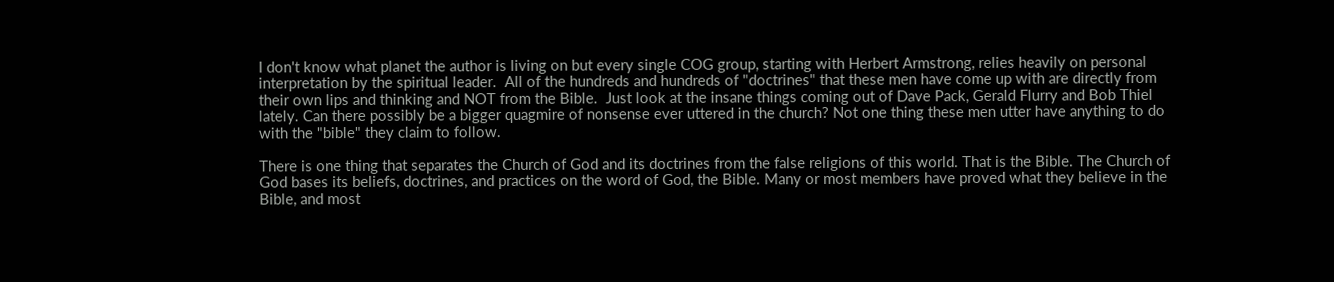I don't know what planet the author is living on but every single COG group, starting with Herbert Armstrong, relies heavily on personal interpretation by the spiritual leader.  All of the hundreds and hundreds of "doctrines" that these men have come up with are directly from their own lips and thinking and NOT from the Bible.  Just look at the insane things coming out of Dave Pack, Gerald Flurry and Bob Thiel lately. Can there possibly be a bigger quagmire of nonsense ever uttered in the church? Not one thing these men utter have anything to do with the "bible" they claim to follow.

There is one thing that separates the Church of God and its doctrines from the false religions of this world. That is the Bible. The Church of God bases its beliefs, doctrines, and practices on the word of God, the Bible. Many or most members have proved what they believe in the Bible, and most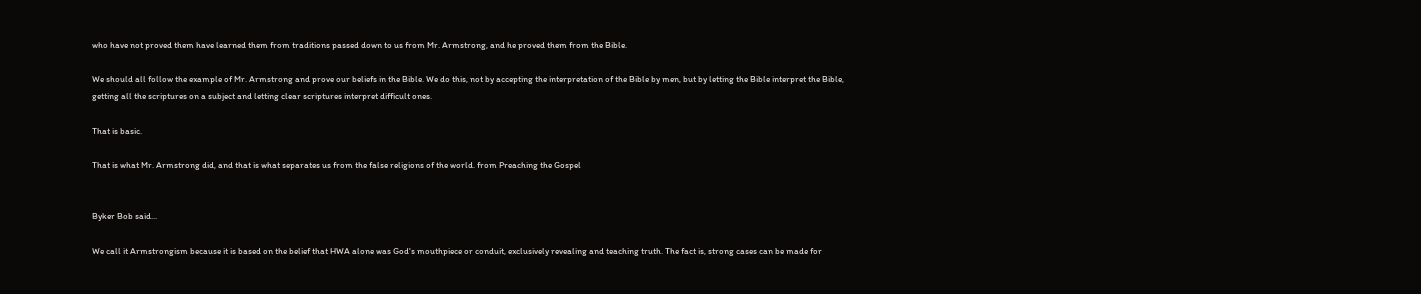who have not proved them have learned them from traditions passed down to us from Mr. Armstrong, and he proved them from the Bible.

We should all follow the example of Mr. Armstrong and prove our beliefs in the Bible. We do this, not by accepting the interpretation of the Bible by men, but by letting the Bible interpret the Bible, getting all the scriptures on a subject and letting clear scriptures interpret difficult ones.

That is basic.

That is what Mr. Armstrong did, and that is what separates us from the false religions of the world. from Preaching the Gospel


Byker Bob said...

We call it Armstrongism because it is based on the belief that HWA alone was God's mouthpiece or conduit, exclusively revealing and teaching truth. The fact is, strong cases can be made for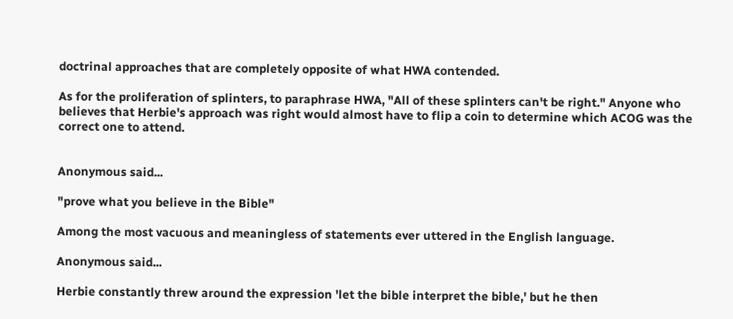doctrinal approaches that are completely opposite of what HWA contended.

As for the proliferation of splinters, to paraphrase HWA, "All of these splinters can't be right." Anyone who believes that Herbie's approach was right would almost have to flip a coin to determine which ACOG was the correct one to attend.


Anonymous said...

"prove what you believe in the Bible"

Among the most vacuous and meaningless of statements ever uttered in the English language.

Anonymous said...

Herbie constantly threw around the expression 'let the bible interpret the bible,' but he then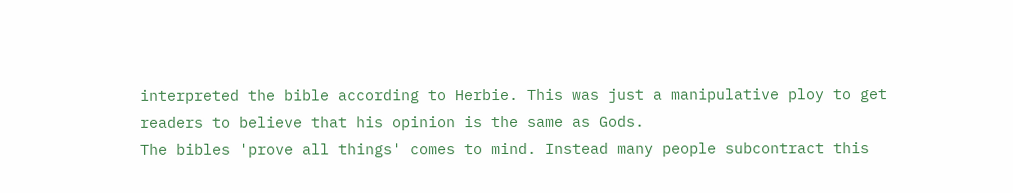interpreted the bible according to Herbie. This was just a manipulative ploy to get readers to believe that his opinion is the same as Gods.
The bibles 'prove all things' comes to mind. Instead many people subcontract this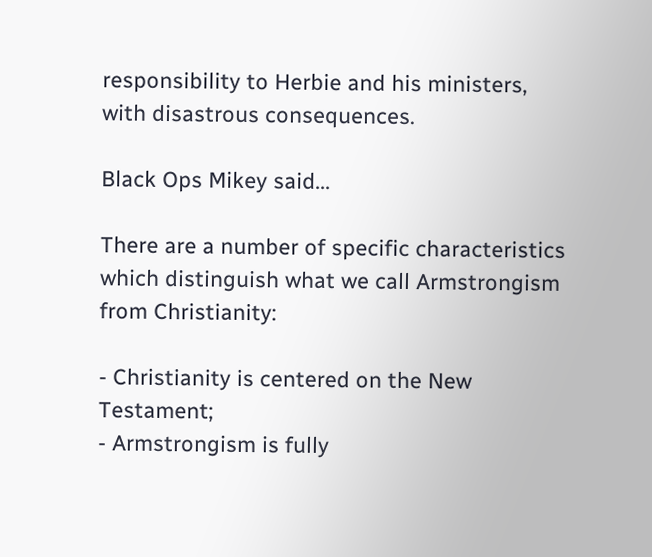responsibility to Herbie and his ministers, with disastrous consequences.

Black Ops Mikey said...

There are a number of specific characteristics which distinguish what we call Armstrongism from Christianity:

- Christianity is centered on the New Testament;
- Armstrongism is fully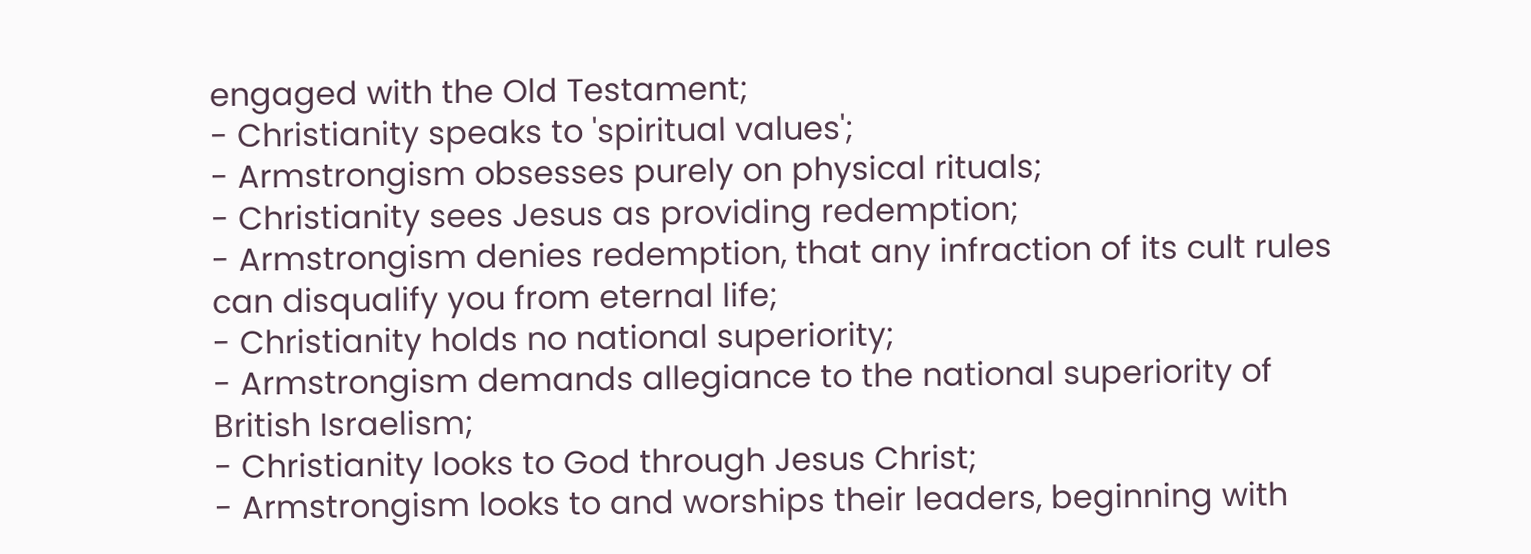engaged with the Old Testament;
- Christianity speaks to 'spiritual values';
- Armstrongism obsesses purely on physical rituals;
- Christianity sees Jesus as providing redemption;
- Armstrongism denies redemption, that any infraction of its cult rules can disqualify you from eternal life;
- Christianity holds no national superiority;
- Armstrongism demands allegiance to the national superiority of British Israelism;
- Christianity looks to God through Jesus Christ;
- Armstrongism looks to and worships their leaders, beginning with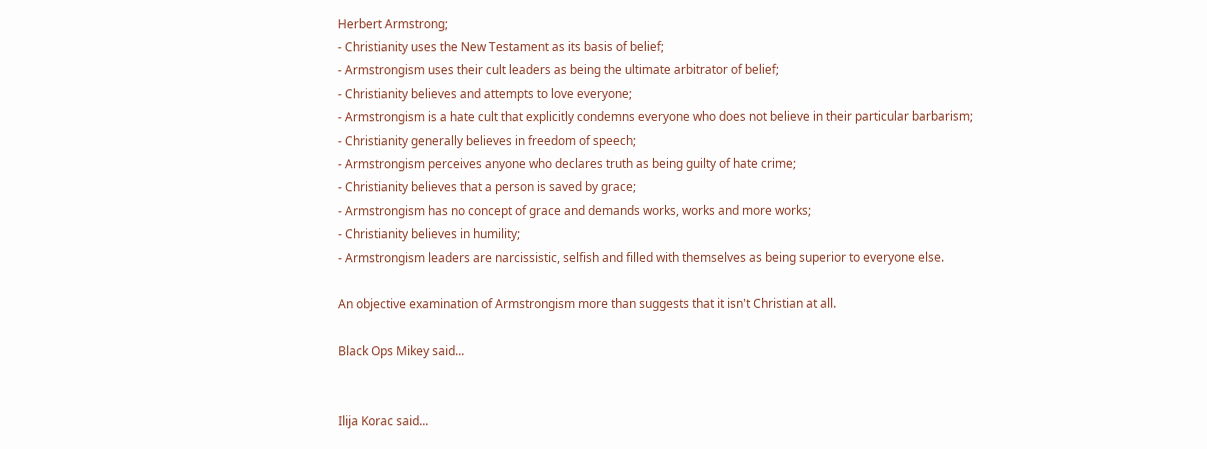Herbert Armstrong;
- Christianity uses the New Testament as its basis of belief;
- Armstrongism uses their cult leaders as being the ultimate arbitrator of belief;
- Christianity believes and attempts to love everyone;
- Armstrongism is a hate cult that explicitly condemns everyone who does not believe in their particular barbarism;
- Christianity generally believes in freedom of speech;
- Armstrongism perceives anyone who declares truth as being guilty of hate crime;
- Christianity believes that a person is saved by grace;
- Armstrongism has no concept of grace and demands works, works and more works;
- Christianity believes in humility;
- Armstrongism leaders are narcissistic, selfish and filled with themselves as being superior to everyone else.

An objective examination of Armstrongism more than suggests that it isn't Christian at all.

Black Ops Mikey said...


Ilija Korac said...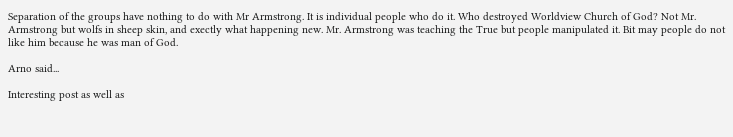Separation of the groups have nothing to do with Mr Armstrong. It is individual people who do it. Who destroyed Worldview Church of God? Not Mr. Armstrong but wolfs in sheep skin, and exectly what happening new. Mr. Armstrong was teaching the True but people manipulated it. Bit may people do not like him because he was man of God.

Arno said...

Interesting post as well as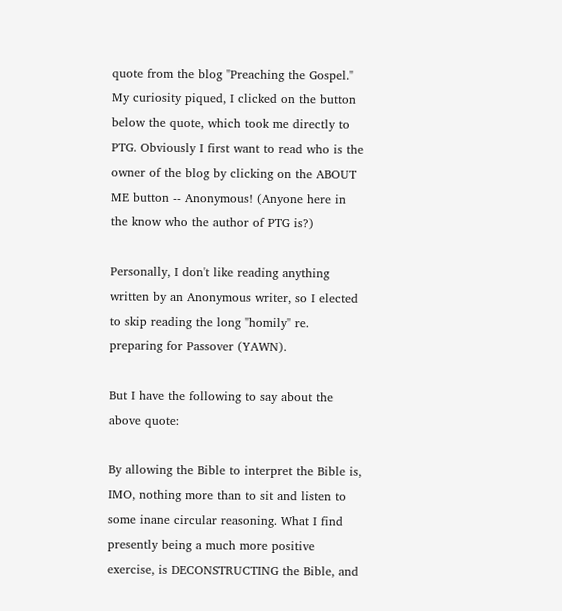quote from the blog "Preaching the Gospel." My curiosity piqued, I clicked on the button below the quote, which took me directly to PTG. Obviously I first want to read who is the owner of the blog by clicking on the ABOUT ME button -- Anonymous! (Anyone here in the know who the author of PTG is?)

Personally, I don't like reading anything written by an Anonymous writer, so I elected to skip reading the long "homily" re. preparing for Passover (YAWN).

But I have the following to say about the above quote:

By allowing the Bible to interpret the Bible is, IMO, nothing more than to sit and listen to some inane circular reasoning. What I find presently being a much more positive exercise, is DECONSTRUCTING the Bible, and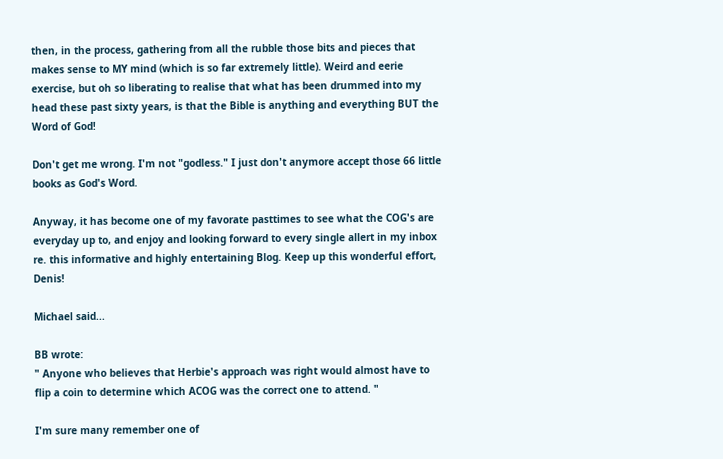then, in the process, gathering from all the rubble those bits and pieces that makes sense to MY mind (which is so far extremely little). Weird and eerie exercise, but oh so liberating to realise that what has been drummed into my head these past sixty years, is that the Bible is anything and everything BUT the Word of God!

Don't get me wrong. I'm not "godless." I just don't anymore accept those 66 little books as God's Word.

Anyway, it has become one of my favorate pasttimes to see what the COG's are everyday up to, and enjoy and looking forward to every single allert in my inbox re. this informative and highly entertaining Blog. Keep up this wonderful effort, Denis!

Michael said...

BB wrote:
" Anyone who believes that Herbie's approach was right would almost have to flip a coin to determine which ACOG was the correct one to attend. "

I'm sure many remember one of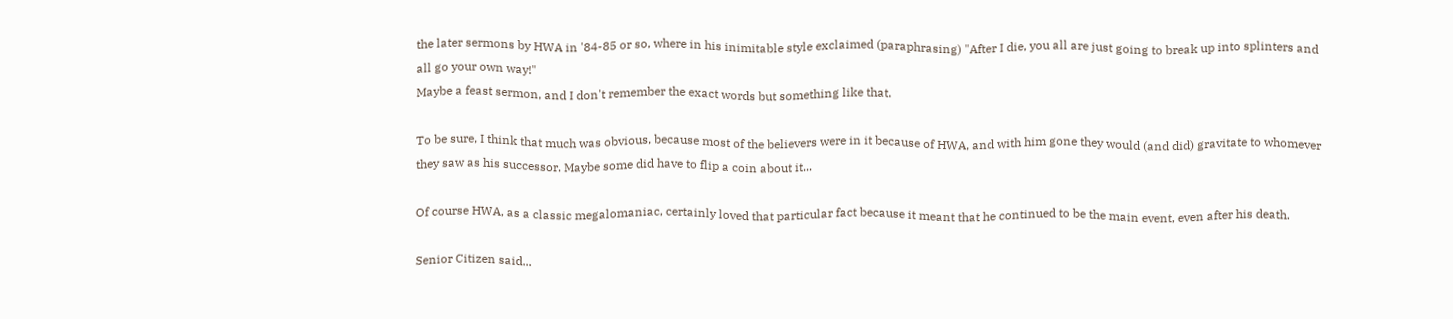the later sermons by HWA in '84-85 or so, where in his inimitable style exclaimed (paraphrasing) "After I die, you all are just going to break up into splinters and all go your own way!"
Maybe a feast sermon, and I don't remember the exact words but something like that.

To be sure, I think that much was obvious, because most of the believers were in it because of HWA, and with him gone they would (and did) gravitate to whomever they saw as his successor. Maybe some did have to flip a coin about it...

Of course HWA, as a classic megalomaniac, certainly loved that particular fact because it meant that he continued to be the main event, even after his death.

Senior Citizen said...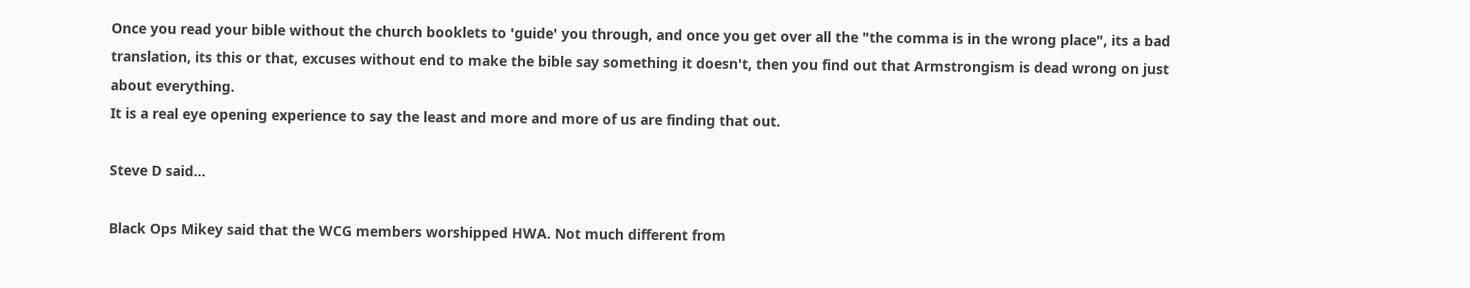Once you read your bible without the church booklets to 'guide' you through, and once you get over all the "the comma is in the wrong place", its a bad translation, its this or that, excuses without end to make the bible say something it doesn't, then you find out that Armstrongism is dead wrong on just about everything.
It is a real eye opening experience to say the least and more and more of us are finding that out.

Steve D said...

Black Ops Mikey said that the WCG members worshipped HWA. Not much different from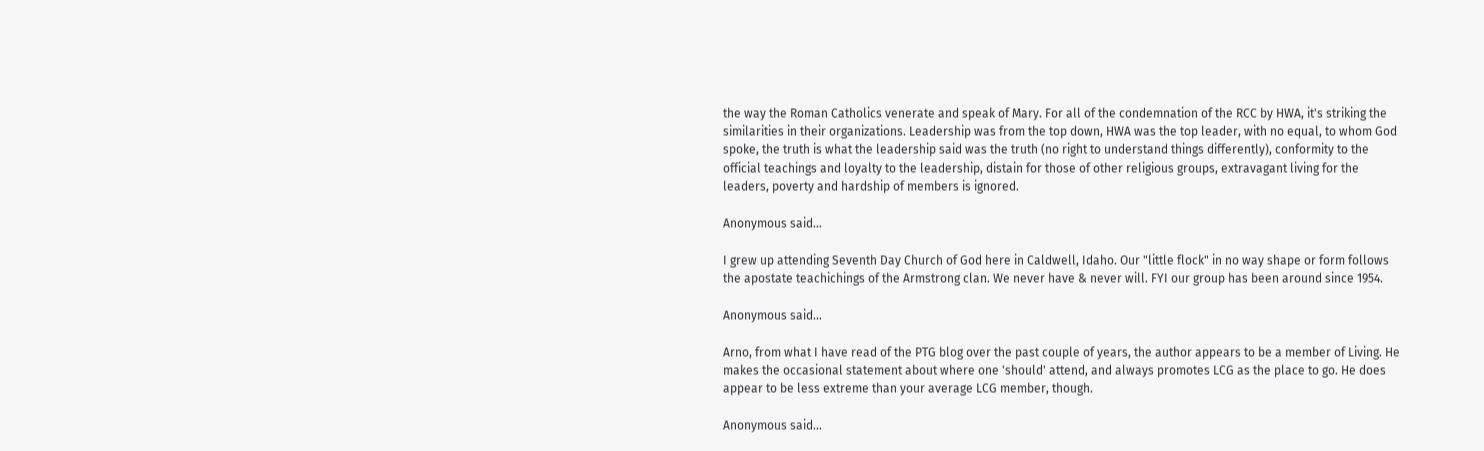the way the Roman Catholics venerate and speak of Mary. For all of the condemnation of the RCC by HWA, it's striking the similarities in their organizations. Leadership was from the top down, HWA was the top leader, with no equal, to whom God spoke, the truth is what the leadership said was the truth (no right to understand things differently), conformity to the official teachings and loyalty to the leadership, distain for those of other religious groups, extravagant living for the leaders, poverty and hardship of members is ignored.

Anonymous said...

I grew up attending Seventh Day Church of God here in Caldwell, Idaho. Our "little flock" in no way shape or form follows the apostate teachichings of the Armstrong clan. We never have & never will. FYI our group has been around since 1954.

Anonymous said...

Arno, from what I have read of the PTG blog over the past couple of years, the author appears to be a member of Living. He makes the occasional statement about where one 'should' attend, and always promotes LCG as the place to go. He does appear to be less extreme than your average LCG member, though.

Anonymous said...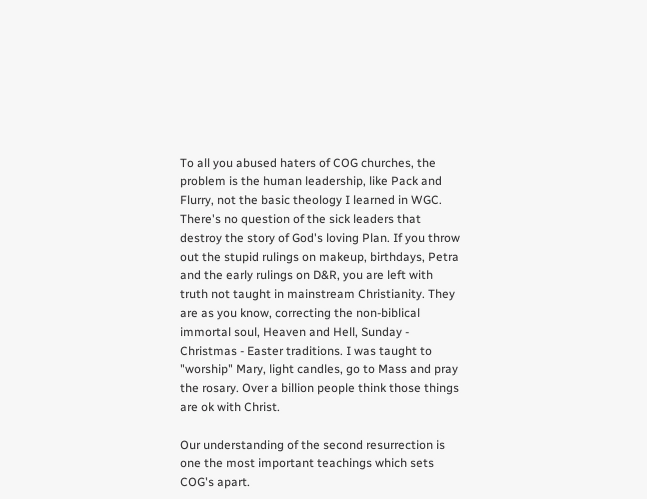To all you abused haters of COG churches, the problem is the human leadership, like Pack and Flurry, not the basic theology I learned in WGC. There's no question of the sick leaders that destroy the story of God's loving Plan. If you throw out the stupid rulings on makeup, birthdays, Petra and the early rulings on D&R, you are left with truth not taught in mainstream Christianity. They are as you know, correcting the non-biblical immortal soul, Heaven and Hell, Sunday - Christmas - Easter traditions. I was taught to "worship" Mary, light candles, go to Mass and pray the rosary. Over a billion people think those things are ok with Christ.

Our understanding of the second resurrection is one the most important teachings which sets COG's apart.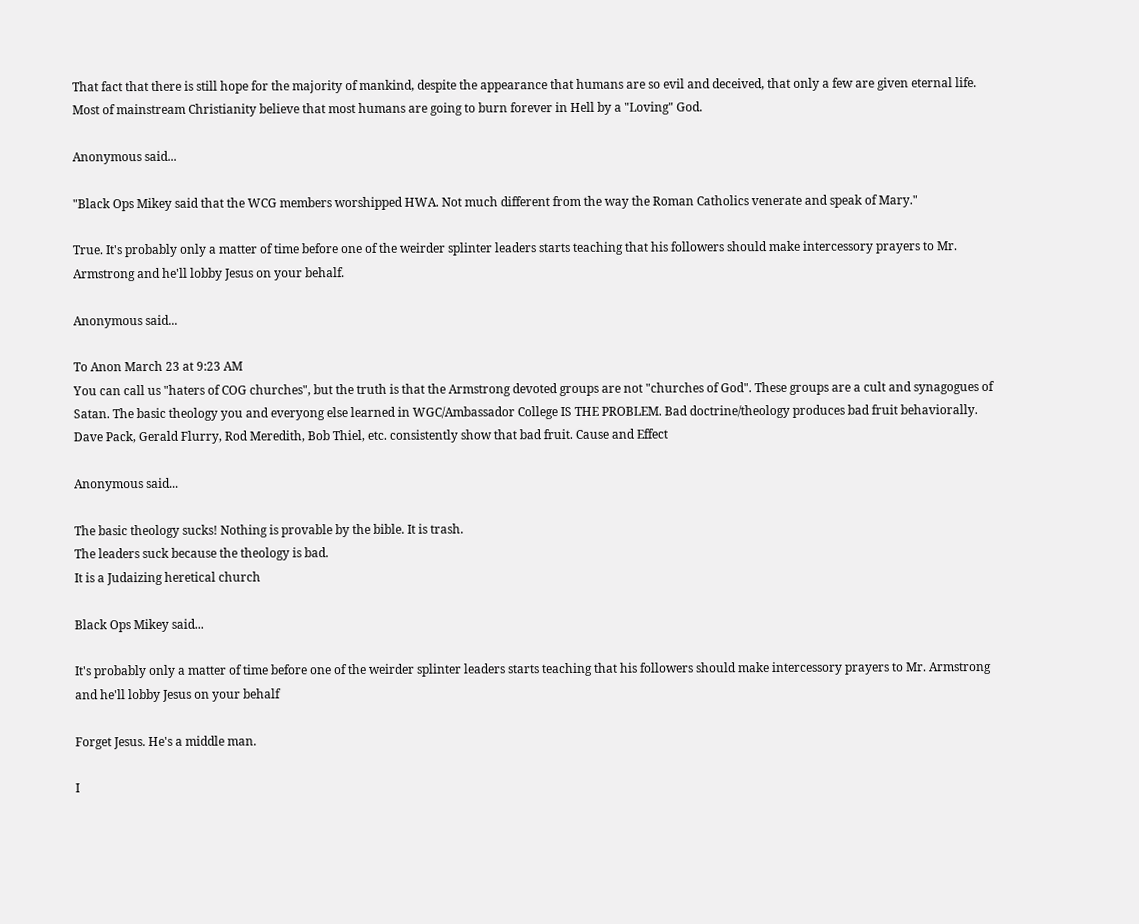That fact that there is still hope for the majority of mankind, despite the appearance that humans are so evil and deceived, that only a few are given eternal life. Most of mainstream Christianity believe that most humans are going to burn forever in Hell by a "Loving" God.

Anonymous said...

"Black Ops Mikey said that the WCG members worshipped HWA. Not much different from the way the Roman Catholics venerate and speak of Mary."

True. It's probably only a matter of time before one of the weirder splinter leaders starts teaching that his followers should make intercessory prayers to Mr. Armstrong and he'll lobby Jesus on your behalf.

Anonymous said...

To Anon March 23 at 9:23 AM
You can call us "haters of COG churches", but the truth is that the Armstrong devoted groups are not "churches of God". These groups are a cult and synagogues of Satan. The basic theology you and everyong else learned in WGC/Ambassador College IS THE PROBLEM. Bad doctrine/theology produces bad fruit behaviorally. Dave Pack, Gerald Flurry, Rod Meredith, Bob Thiel, etc. consistently show that bad fruit. Cause and Effect

Anonymous said...

The basic theology sucks! Nothing is provable by the bible. It is trash.
The leaders suck because the theology is bad.
It is a Judaizing heretical church

Black Ops Mikey said...

It's probably only a matter of time before one of the weirder splinter leaders starts teaching that his followers should make intercessory prayers to Mr. Armstrong and he'll lobby Jesus on your behalf

Forget Jesus. He's a middle man.

I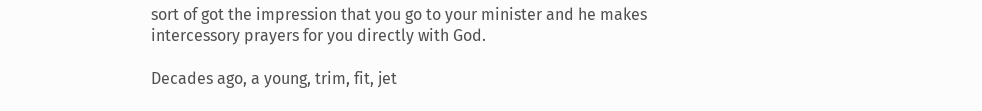sort of got the impression that you go to your minister and he makes intercessory prayers for you directly with God.

Decades ago, a young, trim, fit, jet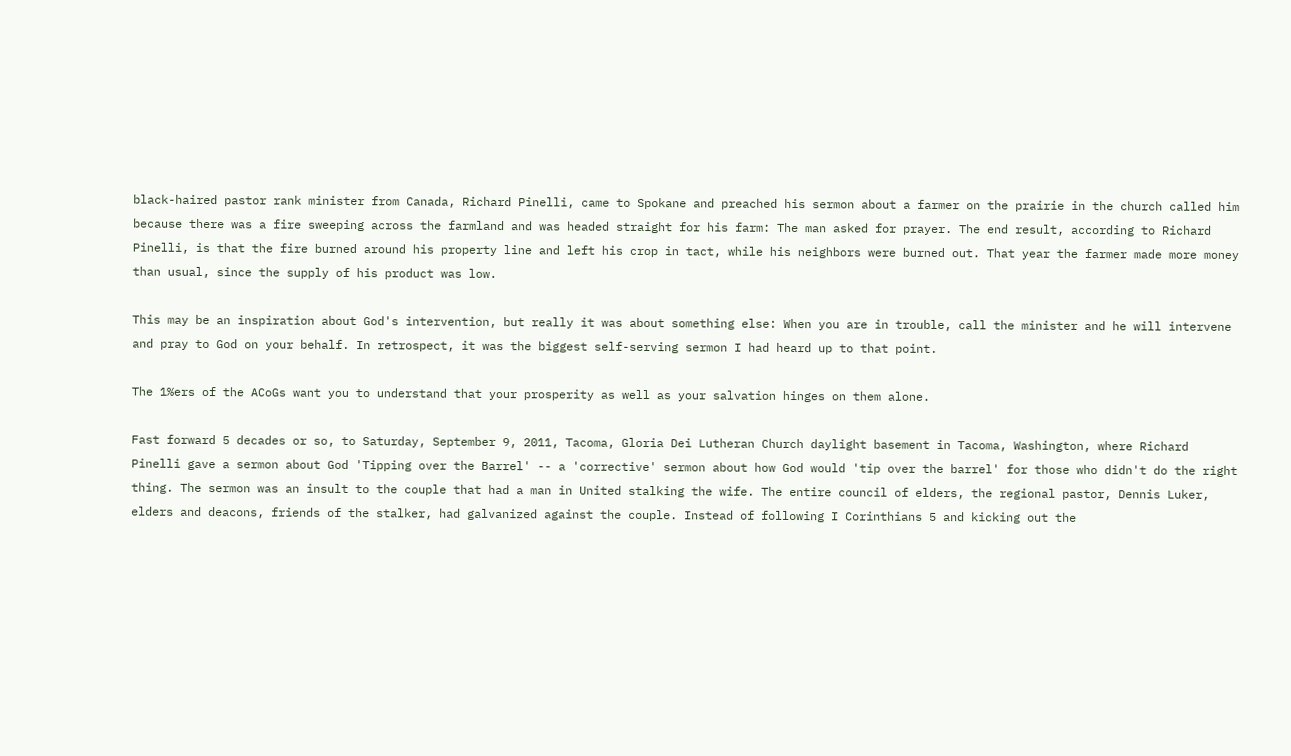black-haired pastor rank minister from Canada, Richard Pinelli, came to Spokane and preached his sermon about a farmer on the prairie in the church called him because there was a fire sweeping across the farmland and was headed straight for his farm: The man asked for prayer. The end result, according to Richard Pinelli, is that the fire burned around his property line and left his crop in tact, while his neighbors were burned out. That year the farmer made more money than usual, since the supply of his product was low.

This may be an inspiration about God's intervention, but really it was about something else: When you are in trouble, call the minister and he will intervene and pray to God on your behalf. In retrospect, it was the biggest self-serving sermon I had heard up to that point.

The 1%ers of the ACoGs want you to understand that your prosperity as well as your salvation hinges on them alone.

Fast forward 5 decades or so, to Saturday, September 9, 2011, Tacoma, Gloria Dei Lutheran Church daylight basement in Tacoma, Washington, where Richard Pinelli gave a sermon about God 'Tipping over the Barrel' -- a 'corrective' sermon about how God would 'tip over the barrel' for those who didn't do the right thing. The sermon was an insult to the couple that had a man in United stalking the wife. The entire council of elders, the regional pastor, Dennis Luker, elders and deacons, friends of the stalker, had galvanized against the couple. Instead of following I Corinthians 5 and kicking out the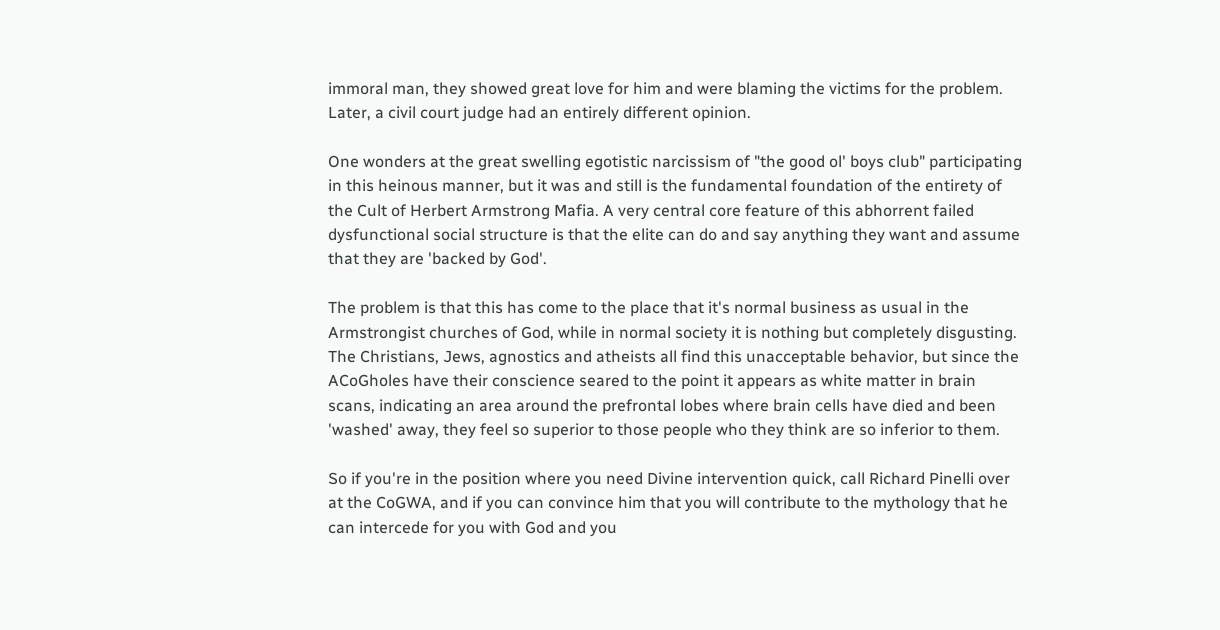immoral man, they showed great love for him and were blaming the victims for the problem. Later, a civil court judge had an entirely different opinion.

One wonders at the great swelling egotistic narcissism of "the good ol' boys club" participating in this heinous manner, but it was and still is the fundamental foundation of the entirety of the Cult of Herbert Armstrong Mafia. A very central core feature of this abhorrent failed dysfunctional social structure is that the elite can do and say anything they want and assume that they are 'backed by God'.

The problem is that this has come to the place that it's normal business as usual in the Armstrongist churches of God, while in normal society it is nothing but completely disgusting. The Christians, Jews, agnostics and atheists all find this unacceptable behavior, but since the ACoGholes have their conscience seared to the point it appears as white matter in brain scans, indicating an area around the prefrontal lobes where brain cells have died and been 'washed' away, they feel so superior to those people who they think are so inferior to them.

So if you're in the position where you need Divine intervention quick, call Richard Pinelli over at the CoGWA, and if you can convince him that you will contribute to the mythology that he can intercede for you with God and you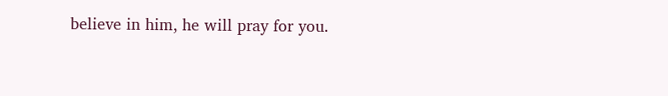believe in him, he will pray for you.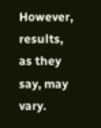However, results, as they say, may vary.